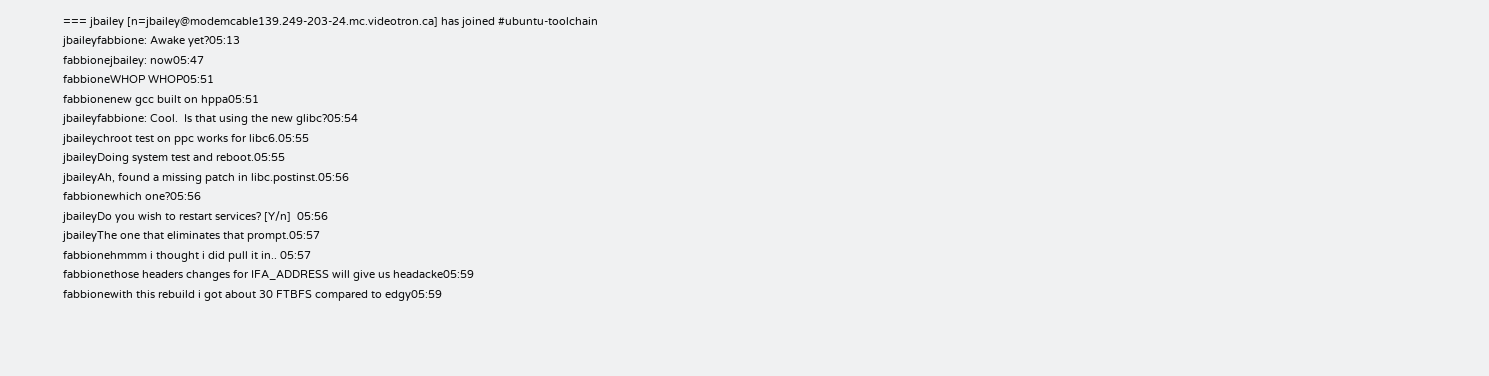=== jbailey [n=jbailey@modemcable139.249-203-24.mc.videotron.ca] has joined #ubuntu-toolchain
jbaileyfabbione: Awake yet?05:13
fabbionejbailey: now05:47
fabbioneWHOP WHOP05:51
fabbionenew gcc built on hppa05:51
jbaileyfabbione: Cool.  Is that using the new glibc?05:54
jbaileychroot test on ppc works for libc6.05:55
jbaileyDoing system test and reboot.05:55
jbaileyAh, found a missing patch in libc.postinst.05:56
fabbionewhich one?05:56
jbaileyDo you wish to restart services? [Y/n]  05:56
jbaileyThe one that eliminates that prompt.05:57
fabbionehmmm i thought i did pull it in.. 05:57
fabbionethose headers changes for IFA_ADDRESS will give us headacke05:59
fabbionewith this rebuild i got about 30 FTBFS compared to edgy05:59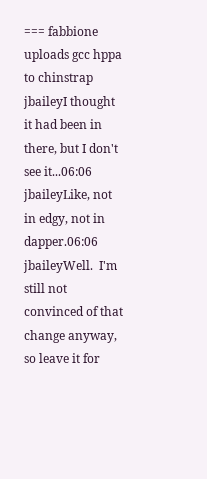=== fabbione uploads gcc hppa to chinstrap
jbaileyI thought it had been in there, but I don't see it...06:06
jbaileyLike, not in edgy, not in dapper.06:06
jbaileyWell.  I'm still not convinced of that change anyway, so leave it for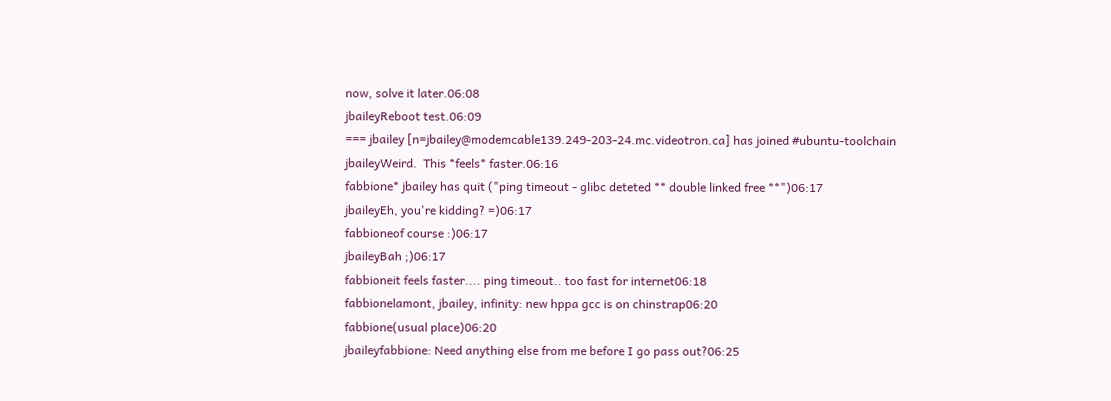now, solve it later.06:08
jbaileyReboot test.06:09
=== jbailey [n=jbailey@modemcable139.249-203-24.mc.videotron.ca] has joined #ubuntu-toolchain
jbaileyWeird.  This *feels* faster.06:16
fabbione* jbailey has quit ("ping timeout - glibc deteted ** double linked free **")06:17
jbaileyEh, you're kidding? =)06:17
fabbioneof course :)06:17
jbaileyBah ;)06:17
fabbioneit feels faster.... ping timeout.. too fast for internet06:18
fabbionelamont, jbailey, infinity: new hppa gcc is on chinstrap06:20
fabbione(usual place)06:20
jbaileyfabbione: Need anything else from me before I go pass out?06:25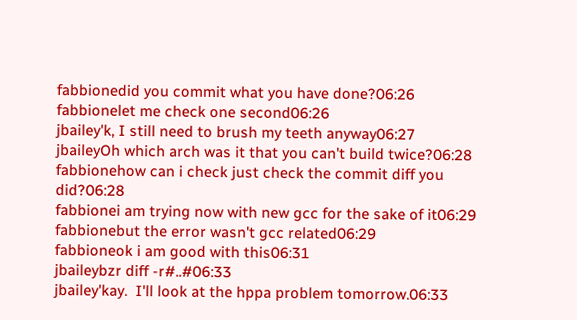fabbionedid you commit what you have done?06:26
fabbionelet me check one second06:26
jbailey'k, I still need to brush my teeth anyway06:27
jbaileyOh which arch was it that you can't build twice?06:28
fabbionehow can i check just check the commit diff you did?06:28
fabbionei am trying now with new gcc for the sake of it06:29
fabbionebut the error wasn't gcc related06:29
fabbioneok i am good with this06:31
jbaileybzr diff -r#..#06:33
jbailey'kay.  I'll look at the hppa problem tomorrow.06:33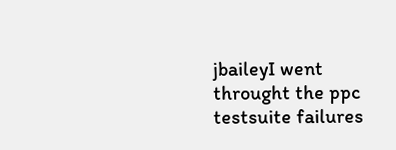jbaileyI went throught the ppc testsuite failures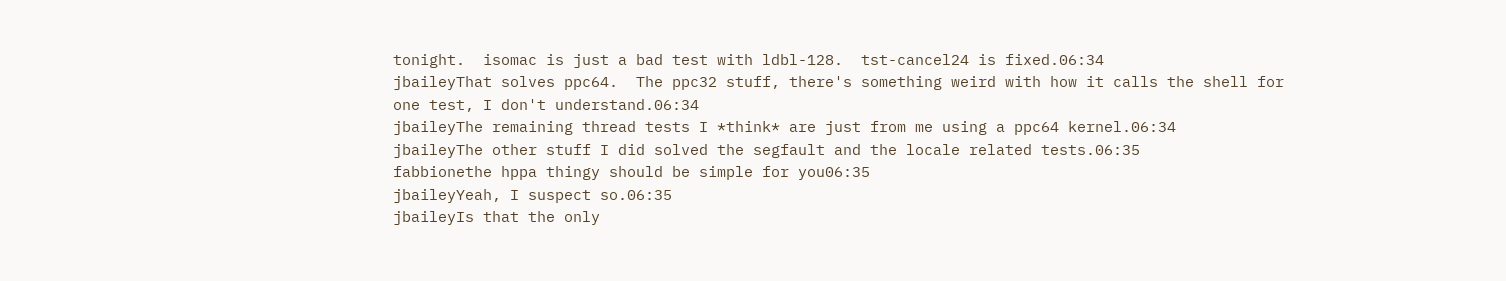tonight.  isomac is just a bad test with ldbl-128.  tst-cancel24 is fixed.06:34
jbaileyThat solves ppc64.  The ppc32 stuff, there's something weird with how it calls the shell for one test, I don't understand.06:34
jbaileyThe remaining thread tests I *think* are just from me using a ppc64 kernel.06:34
jbaileyThe other stuff I did solved the segfault and the locale related tests.06:35
fabbionethe hppa thingy should be simple for you06:35
jbaileyYeah, I suspect so.06:35
jbaileyIs that the only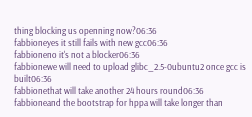thing blocking us openning now?06:36
fabbioneyes it still fails with new gcc06:36
fabbioneno it's not a blocker06:36
fabbionewe will need to upload glibc_2.5-0ubuntu2 once gcc is built06:36
fabbionethat will take another 24 hours round06:36
fabbioneand the bootstrap for hppa will take longer than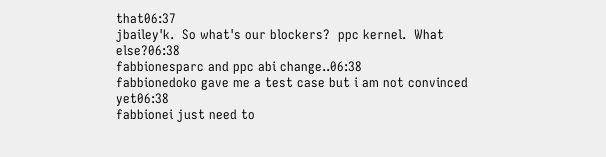that06:37
jbailey'k.  So what's our blockers?  ppc kernel.  What else?06:38
fabbionesparc and ppc abi change..06:38
fabbionedoko gave me a test case but i am not convinced yet06:38
fabbionei just need to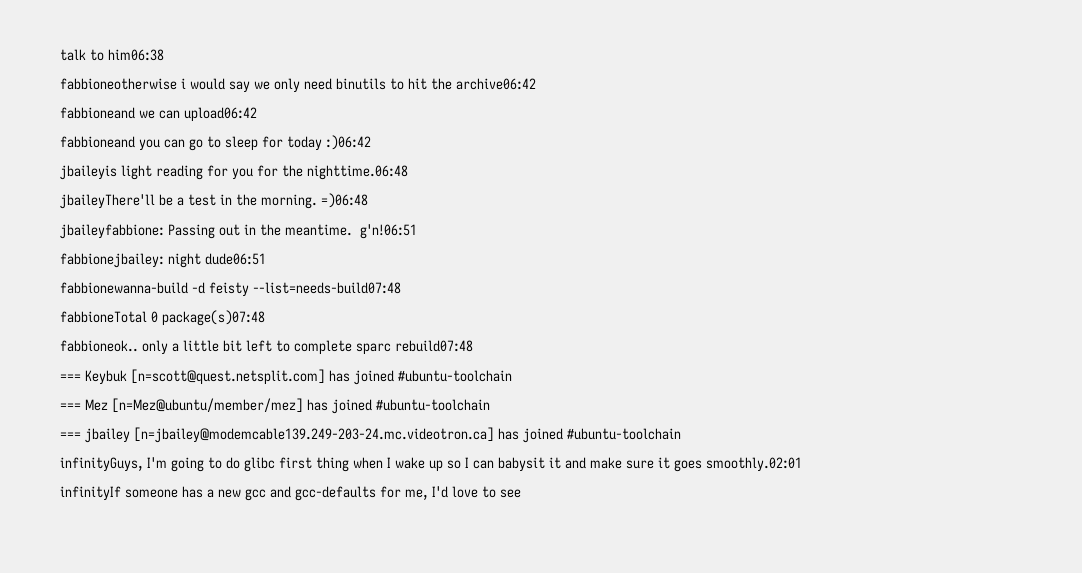talk to him06:38
fabbioneotherwise i would say we only need binutils to hit the archive06:42
fabbioneand we can upload06:42
fabbioneand you can go to sleep for today :)06:42
jbaileyis light reading for you for the nighttime.06:48
jbaileyThere'll be a test in the morning. =)06:48
jbaileyfabbione: Passing out in the meantime.  g'n!06:51
fabbionejbailey: night dude06:51
fabbionewanna-build -d feisty --list=needs-build07:48
fabbioneTotal 0 package(s)07:48
fabbioneok.. only a little bit left to complete sparc rebuild07:48
=== Keybuk [n=scott@quest.netsplit.com] has joined #ubuntu-toolchain
=== Mez [n=Mez@ubuntu/member/mez] has joined #ubuntu-toolchain
=== jbailey [n=jbailey@modemcable139.249-203-24.mc.videotron.ca] has joined #ubuntu-toolchain
infinityGuys, I'm going to do glibc first thing when I wake up so I can babysit it and make sure it goes smoothly.02:01
infinityIf someone has a new gcc and gcc-defaults for me, I'd love to see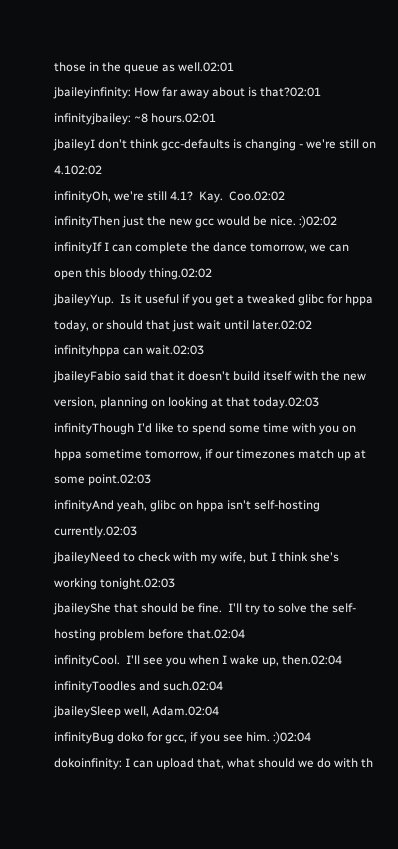those in the queue as well.02:01
jbaileyinfinity: How far away about is that?02:01
infinityjbailey: ~8 hours.02:01
jbaileyI don't think gcc-defaults is changing - we're still on 4.102:02
infinityOh, we're still 4.1?  Kay.  Coo.02:02
infinityThen just the new gcc would be nice. :)02:02
infinityIf I can complete the dance tomorrow, we can open this bloody thing.02:02
jbaileyYup.  Is it useful if you get a tweaked glibc for hppa today, or should that just wait until later.02:02
infinityhppa can wait.02:03
jbaileyFabio said that it doesn't build itself with the new version, planning on looking at that today.02:03
infinityThough I'd like to spend some time with you on hppa sometime tomorrow, if our timezones match up at some point.02:03
infinityAnd yeah, glibc on hppa isn't self-hosting currently.02:03
jbaileyNeed to check with my wife, but I think she's working tonight.02:03
jbaileyShe that should be fine.  I'll try to solve the self-hosting problem before that.02:04
infinityCool.  I'll see you when I wake up, then.02:04
infinityToodles and such.02:04
jbaileySleep well, Adam.02:04
infinityBug doko for gcc, if you see him. :)02:04
dokoinfinity: I can upload that, what should we do with th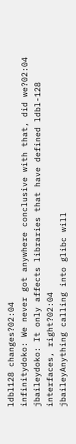ldbl128 changes?02:04
infinitydoko: We never got anywhere conclusive with that, did we?02:04
jbaileydoko: It only affects libraries that have defined ldbl-128 interfaces, right?02:04
jbaileyAnything calling into glibc will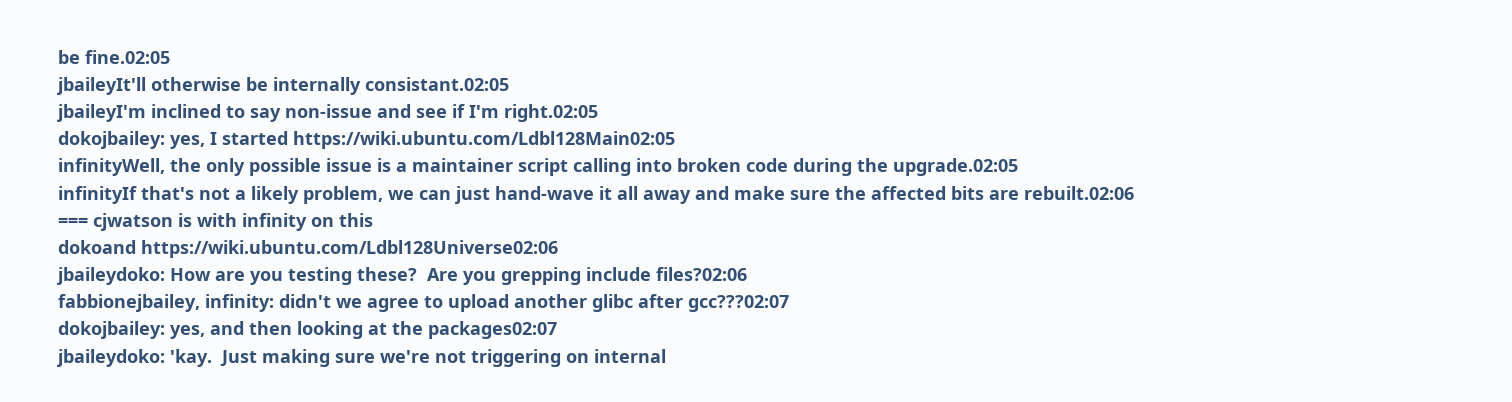be fine.02:05
jbaileyIt'll otherwise be internally consistant.02:05
jbaileyI'm inclined to say non-issue and see if I'm right.02:05
dokojbailey: yes, I started https://wiki.ubuntu.com/Ldbl128Main02:05
infinityWell, the only possible issue is a maintainer script calling into broken code during the upgrade.02:05
infinityIf that's not a likely problem, we can just hand-wave it all away and make sure the affected bits are rebuilt.02:06
=== cjwatson is with infinity on this
dokoand https://wiki.ubuntu.com/Ldbl128Universe02:06
jbaileydoko: How are you testing these?  Are you grepping include files?02:06
fabbionejbailey, infinity: didn't we agree to upload another glibc after gcc???02:07
dokojbailey: yes, and then looking at the packages02:07
jbaileydoko: 'kay.  Just making sure we're not triggering on internal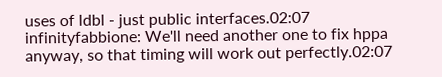uses of ldbl - just public interfaces.02:07
infinityfabbione: We'll need another one to fix hppa anyway, so that timing will work out perfectly.02:07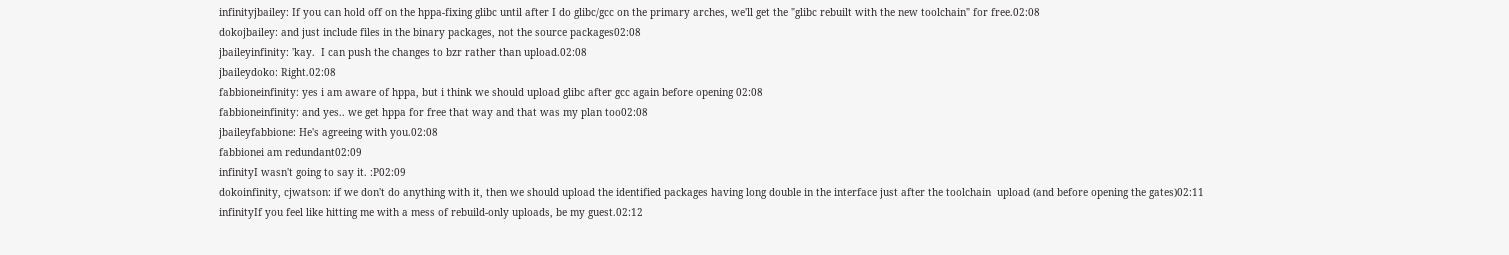infinityjbailey: If you can hold off on the hppa-fixing glibc until after I do glibc/gcc on the primary arches, we'll get the "glibc rebuilt with the new toolchain" for free.02:08
dokojbailey: and just include files in the binary packages, not the source packages02:08
jbaileyinfinity: 'kay.  I can push the changes to bzr rather than upload.02:08
jbaileydoko: Right.02:08
fabbioneinfinity: yes i am aware of hppa, but i think we should upload glibc after gcc again before opening 02:08
fabbioneinfinity: and yes.. we get hppa for free that way and that was my plan too02:08
jbaileyfabbione: He's agreeing with you.02:08
fabbionei am redundant02:09
infinityI wasn't going to say it. :P02:09
dokoinfinity, cjwatson: if we don't do anything with it, then we should upload the identified packages having long double in the interface just after the toolchain  upload (and before opening the gates)02:11
infinityIf you feel like hitting me with a mess of rebuild-only uploads, be my guest.02:12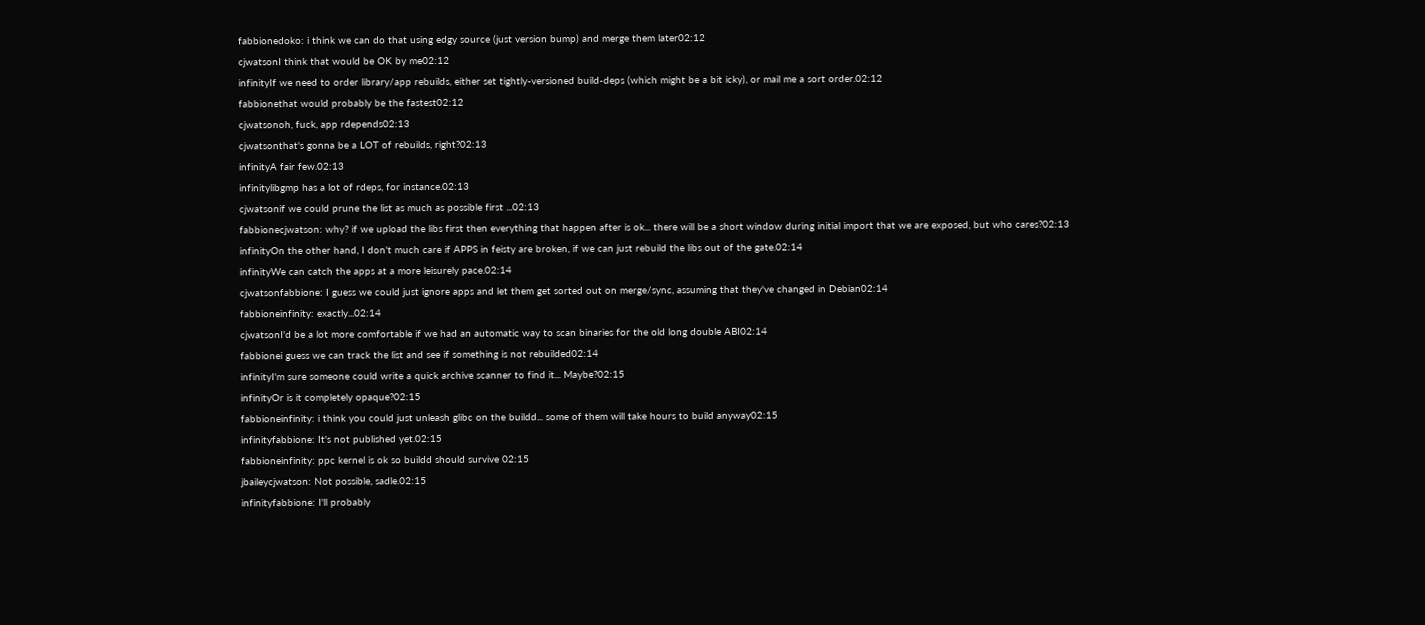fabbionedoko: i think we can do that using edgy source (just version bump) and merge them later02:12
cjwatsonI think that would be OK by me02:12
infinityIf we need to order library/app rebuilds, either set tightly-versioned build-deps (which might be a bit icky), or mail me a sort order.02:12
fabbionethat would probably be the fastest02:12
cjwatsonoh, fuck, app rdepends02:13
cjwatsonthat's gonna be a LOT of rebuilds, right?02:13
infinityA fair few.02:13
infinitylibgmp has a lot of rdeps, for instance.02:13
cjwatsonif we could prune the list as much as possible first ...02:13
fabbionecjwatson: why? if we upload the libs first then everything that happen after is ok... there will be a short window during initial import that we are exposed, but who cares?02:13
infinityOn the other hand, I don't much care if APPS in feisty are broken, if we can just rebuild the libs out of the gate.02:14
infinityWe can catch the apps at a more leisurely pace.02:14
cjwatsonfabbione: I guess we could just ignore apps and let them get sorted out on merge/sync, assuming that they've changed in Debian02:14
fabbioneinfinity: exactly...02:14
cjwatsonI'd be a lot more comfortable if we had an automatic way to scan binaries for the old long double ABI02:14
fabbionei guess we can track the list and see if something is not rebuilded02:14
infinityI'm sure someone could write a quick archive scanner to find it... Maybe?02:15
infinityOr is it completely opaque?02:15
fabbioneinfinity: i think you could just unleash glibc on the buildd... some of them will take hours to build anyway02:15
infinityfabbione: It's not published yet.02:15
fabbioneinfinity: ppc kernel is ok so buildd should survive 02:15
jbaileycjwatson: Not possible, sadle.02:15
infinityfabbione: I'll probably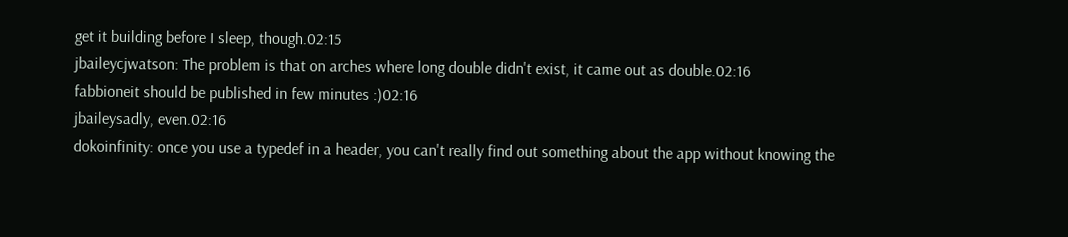get it building before I sleep, though.02:15
jbaileycjwatson: The problem is that on arches where long double didn't exist, it came out as double.02:16
fabbioneit should be published in few minutes :)02:16
jbaileysadly, even.02:16
dokoinfinity: once you use a typedef in a header, you can't really find out something about the app without knowing the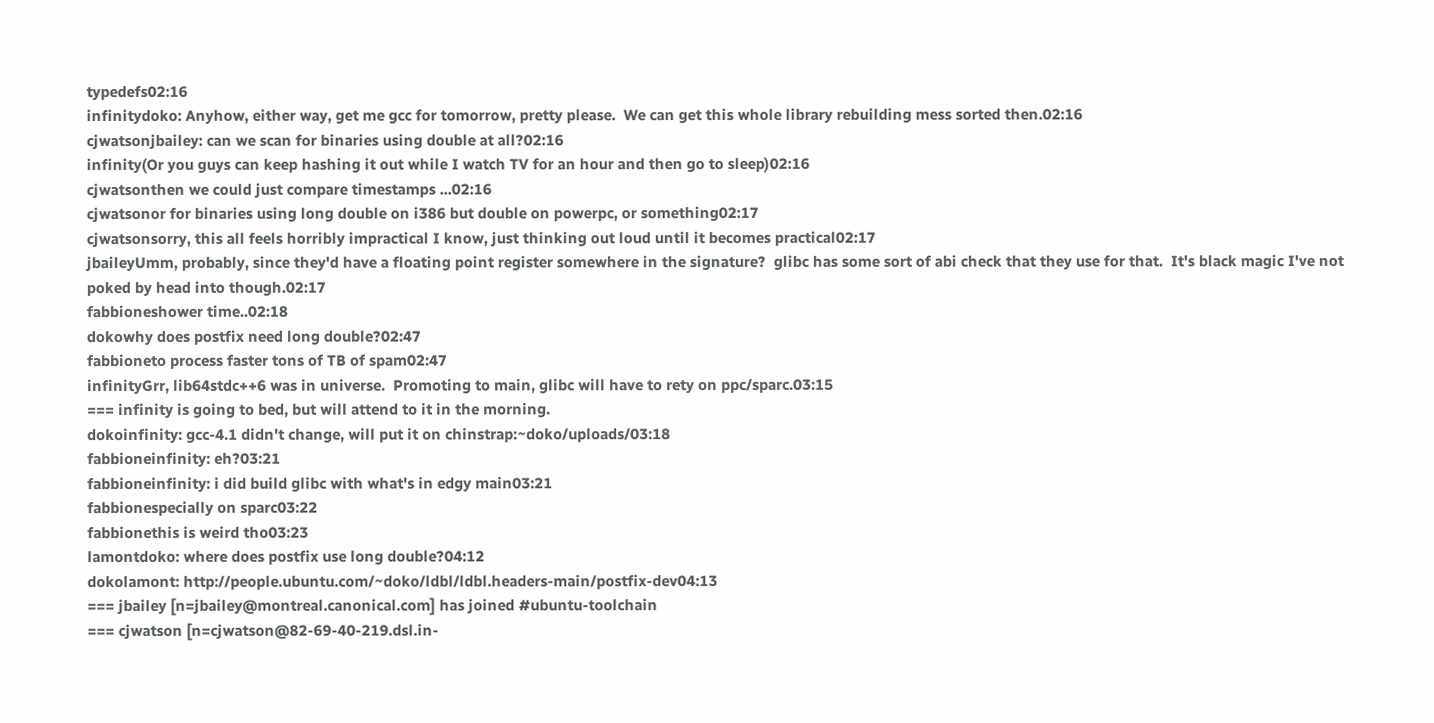typedefs02:16
infinitydoko: Anyhow, either way, get me gcc for tomorrow, pretty please.  We can get this whole library rebuilding mess sorted then.02:16
cjwatsonjbailey: can we scan for binaries using double at all?02:16
infinity(Or you guys can keep hashing it out while I watch TV for an hour and then go to sleep)02:16
cjwatsonthen we could just compare timestamps ...02:16
cjwatsonor for binaries using long double on i386 but double on powerpc, or something02:17
cjwatsonsorry, this all feels horribly impractical I know, just thinking out loud until it becomes practical02:17
jbaileyUmm, probably, since they'd have a floating point register somewhere in the signature?  glibc has some sort of abi check that they use for that.  It's black magic I've not poked by head into though.02:17
fabbioneshower time..02:18
dokowhy does postfix need long double?02:47
fabbioneto process faster tons of TB of spam02:47
infinityGrr, lib64stdc++6 was in universe.  Promoting to main, glibc will have to rety on ppc/sparc.03:15
=== infinity is going to bed, but will attend to it in the morning.
dokoinfinity: gcc-4.1 didn't change, will put it on chinstrap:~doko/uploads/03:18
fabbioneinfinity: eh?03:21
fabbioneinfinity: i did build glibc with what's in edgy main03:21
fabbionespecially on sparc03:22
fabbionethis is weird tho03:23
lamontdoko: where does postfix use long double?04:12
dokolamont: http://people.ubuntu.com/~doko/ldbl/ldbl.headers-main/postfix-dev04:13
=== jbailey [n=jbailey@montreal.canonical.com] has joined #ubuntu-toolchain
=== cjwatson [n=cjwatson@82-69-40-219.dsl.in-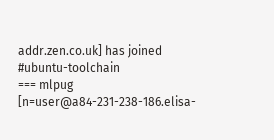addr.zen.co.uk] has joined #ubuntu-toolchain
=== mlpug [n=user@a84-231-238-186.elisa-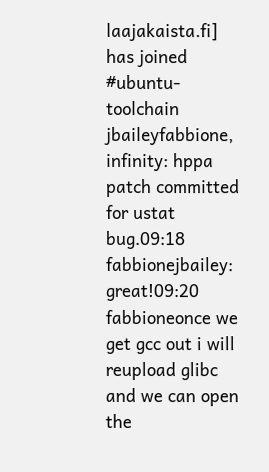laajakaista.fi] has joined #ubuntu-toolchain
jbaileyfabbione, infinity: hppa patch committed for ustat bug.09:18
fabbionejbailey: great!09:20
fabbioneonce we get gcc out i will reupload glibc and we can open the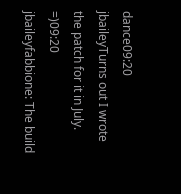dance09:20
jbaileyTurns out I wrote the patch for it in July. =)09:20
jbaileyfabbione: The build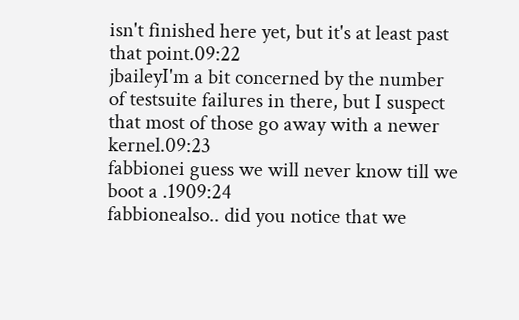isn't finished here yet, but it's at least past that point.09:22
jbaileyI'm a bit concerned by the number of testsuite failures in there, but I suspect that most of those go away with a newer kernel.09:23
fabbionei guess we will never know till we boot a .1909:24
fabbionealso.. did you notice that we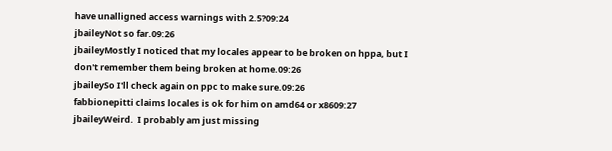have unalligned access warnings with 2.5?09:24
jbaileyNot so far.09:26
jbaileyMostly I noticed that my locales appear to be broken on hppa, but I don't remember them being broken at home.09:26
jbaileySo I'll check again on ppc to make sure.09:26
fabbionepitti claims locales is ok for him on amd64 or x8609:27
jbaileyWeird.  I probably am just missing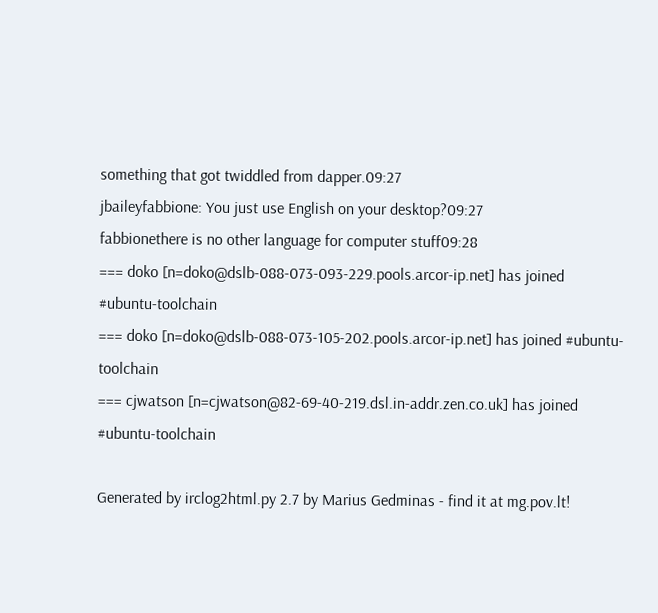something that got twiddled from dapper.09:27
jbaileyfabbione: You just use English on your desktop?09:27
fabbionethere is no other language for computer stuff09:28
=== doko [n=doko@dslb-088-073-093-229.pools.arcor-ip.net] has joined #ubuntu-toolchain
=== doko [n=doko@dslb-088-073-105-202.pools.arcor-ip.net] has joined #ubuntu-toolchain
=== cjwatson [n=cjwatson@82-69-40-219.dsl.in-addr.zen.co.uk] has joined #ubuntu-toolchain

Generated by irclog2html.py 2.7 by Marius Gedminas - find it at mg.pov.lt!